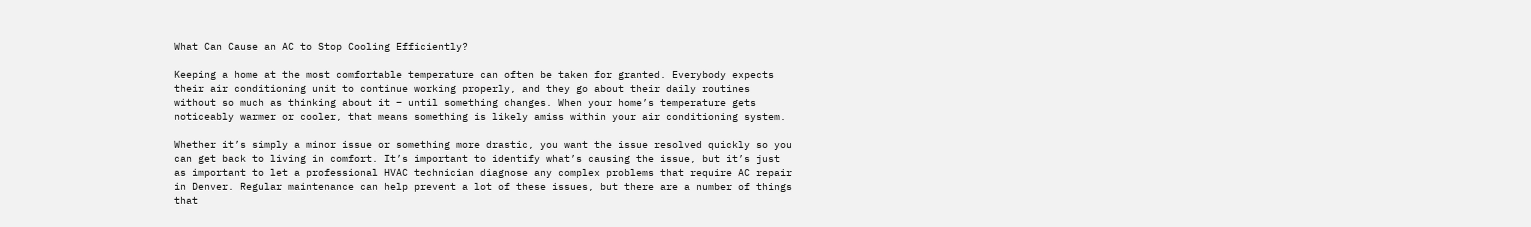What Can Cause an AC to Stop Cooling Efficiently?

Keeping a home at the most comfortable temperature can often be taken for granted. Everybody expects their air conditioning unit to continue working properly, and they go about their daily routines without so much as thinking about it – until something changes. When your home’s temperature gets noticeably warmer or cooler, that means something is likely amiss within your air conditioning system.

Whether it’s simply a minor issue or something more drastic, you want the issue resolved quickly so you can get back to living in comfort. It’s important to identify what’s causing the issue, but it’s just as important to let a professional HVAC technician diagnose any complex problems that require AC repair in Denver. Regular maintenance can help prevent a lot of these issues, but there are a number of things that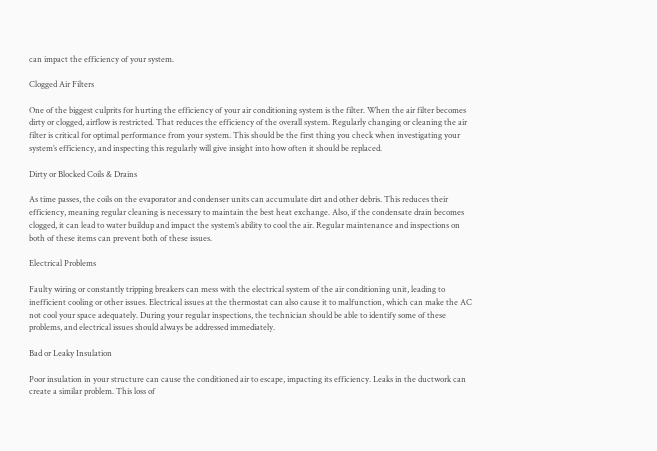can impact the efficiency of your system.

Clogged Air Filters

One of the biggest culprits for hurting the efficiency of your air conditioning system is the filter. When the air filter becomes dirty or clogged, airflow is restricted. That reduces the efficiency of the overall system. Regularly changing or cleaning the air filter is critical for optimal performance from your system. This should be the first thing you check when investigating your system’s efficiency, and inspecting this regularly will give insight into how often it should be replaced.

Dirty or Blocked Coils & Drains

As time passes, the coils on the evaporator and condenser units can accumulate dirt and other debris. This reduces their efficiency, meaning regular cleaning is necessary to maintain the best heat exchange. Also, if the condensate drain becomes clogged, it can lead to water buildup and impact the system’s ability to cool the air. Regular maintenance and inspections on both of these items can prevent both of these issues.

Electrical Problems

Faulty wiring or constantly tripping breakers can mess with the electrical system of the air conditioning unit, leading to inefficient cooling or other issues. Electrical issues at the thermostat can also cause it to malfunction, which can make the AC not cool your space adequately. During your regular inspections, the technician should be able to identify some of these problems, and electrical issues should always be addressed immediately.

Bad or Leaky Insulation

Poor insulation in your structure can cause the conditioned air to escape, impacting its efficiency. Leaks in the ductwork can create a similar problem. This loss of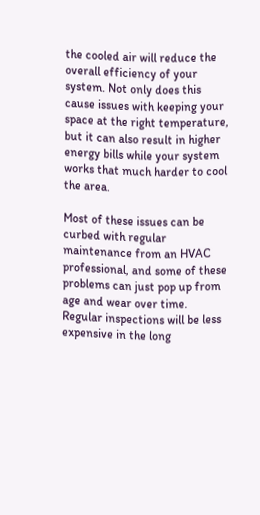the cooled air will reduce the overall efficiency of your system. Not only does this cause issues with keeping your space at the right temperature, but it can also result in higher energy bills while your system works that much harder to cool the area.

Most of these issues can be curbed with regular maintenance from an HVAC professional, and some of these problems can just pop up from age and wear over time. Regular inspections will be less expensive in the long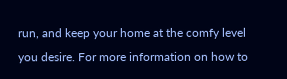run, and keep your home at the comfy level you desire. For more information on how to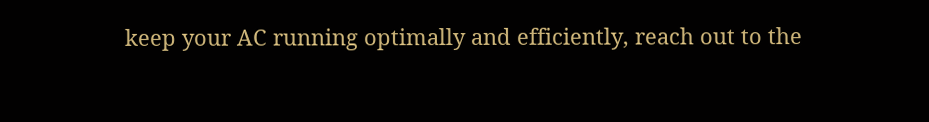keep your AC running optimally and efficiently, reach out to the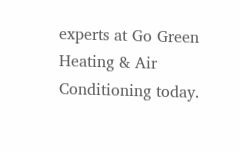experts at Go Green Heating & Air Conditioning today.